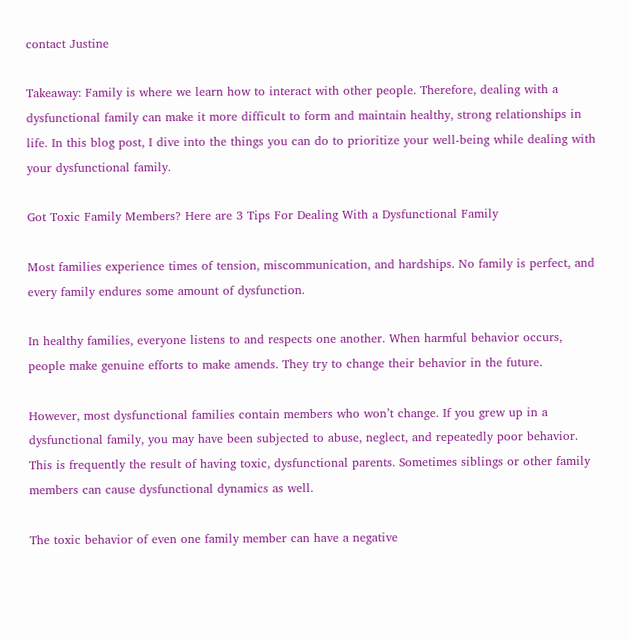contact Justine

Takeaway: Family is where we learn how to interact with other people. Therefore, dealing with a dysfunctional family can make it more difficult to form and maintain healthy, strong relationships in life. In this blog post, I dive into the things you can do to prioritize your well-being while dealing with your dysfunctional family.

Got Toxic Family Members? Here are 3 Tips For Dealing With a Dysfunctional Family

Most families experience times of tension, miscommunication, and hardships. No family is perfect, and every family endures some amount of dysfunction.

In healthy families, everyone listens to and respects one another. When harmful behavior occurs, people make genuine efforts to make amends. They try to change their behavior in the future.

However, most dysfunctional families contain members who won’t change. If you grew up in a dysfunctional family, you may have been subjected to abuse, neglect, and repeatedly poor behavior. This is frequently the result of having toxic, dysfunctional parents. Sometimes siblings or other family members can cause dysfunctional dynamics as well.

The toxic behavior of even one family member can have a negative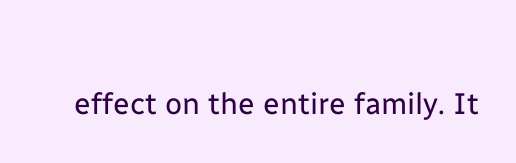effect on the entire family. It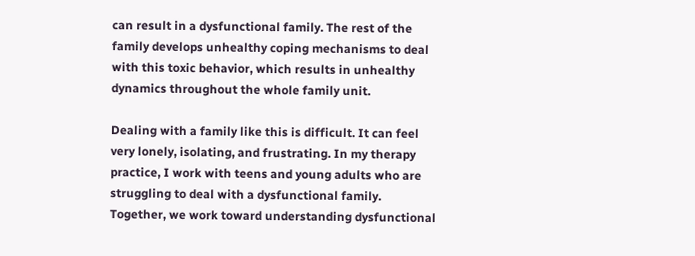can result in a dysfunctional family. The rest of the family develops unhealthy coping mechanisms to deal with this toxic behavior, which results in unhealthy dynamics throughout the whole family unit.

Dealing with a family like this is difficult. It can feel very lonely, isolating, and frustrating. In my therapy practice, I work with teens and young adults who are struggling to deal with a dysfunctional family. Together, we work toward understanding dysfunctional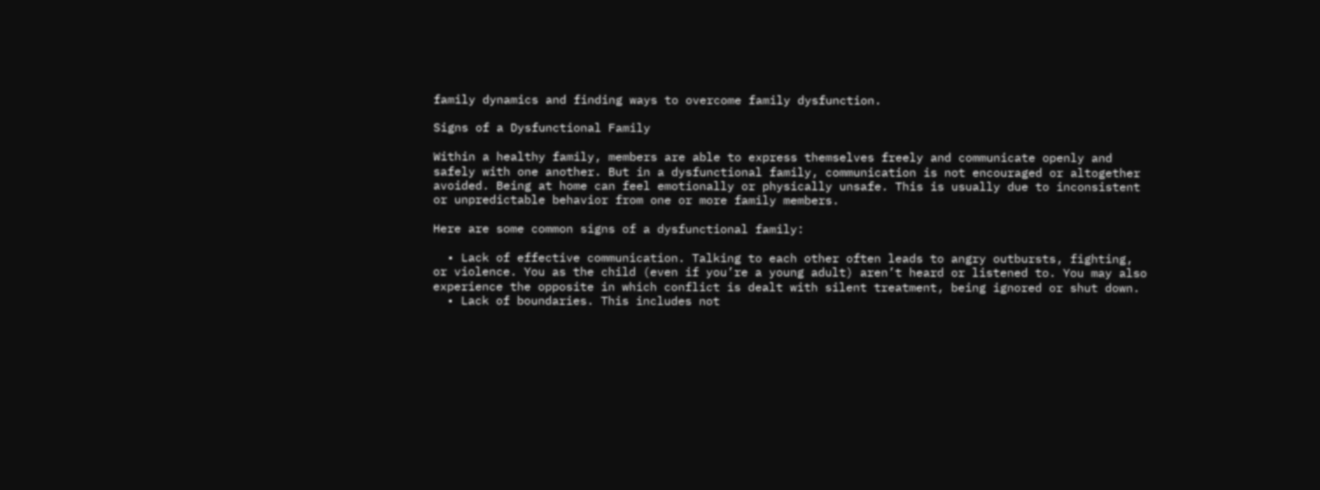family dynamics and finding ways to overcome family dysfunction.

Signs of a Dysfunctional Family

Within a healthy family, members are able to express themselves freely and communicate openly and safely with one another. But in a dysfunctional family, communication is not encouraged or altogether avoided. Being at home can feel emotionally or physically unsafe. This is usually due to inconsistent or unpredictable behavior from one or more family members.

Here are some common signs of a dysfunctional family:

  • Lack of effective communication. Talking to each other often leads to angry outbursts, fighting, or violence. You as the child (even if you’re a young adult) aren’t heard or listened to. You may also experience the opposite in which conflict is dealt with silent treatment, being ignored or shut down.
  • Lack of boundaries. This includes not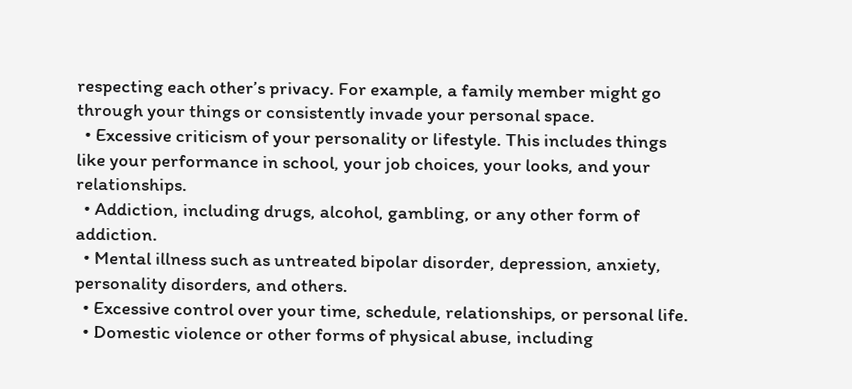respecting each other’s privacy. For example, a family member might go through your things or consistently invade your personal space.
  • Excessive criticism of your personality or lifestyle. This includes things like your performance in school, your job choices, your looks, and your relationships.
  • Addiction, including drugs, alcohol, gambling, or any other form of addiction.
  • Mental illness such as untreated bipolar disorder, depression, anxiety, personality disorders, and others.
  • Excessive control over your time, schedule, relationships, or personal life.
  • Domestic violence or other forms of physical abuse, including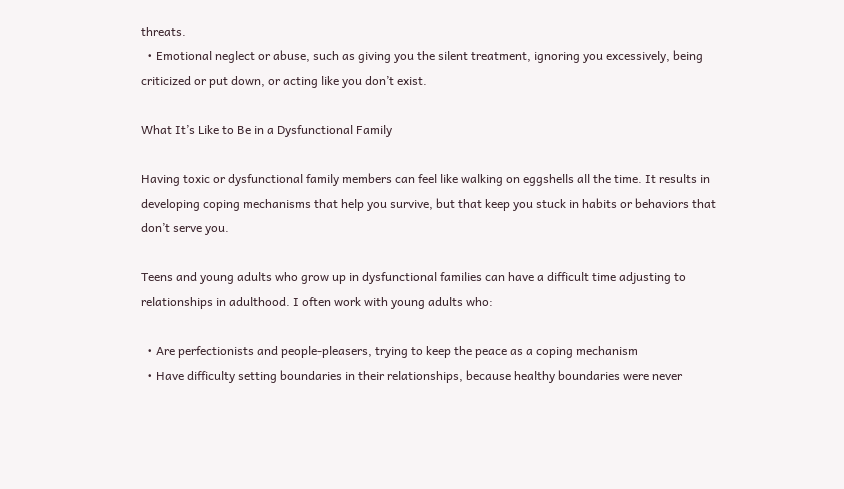threats.
  • Emotional neglect or abuse, such as giving you the silent treatment, ignoring you excessively, being criticized or put down, or acting like you don’t exist.

What It’s Like to Be in a Dysfunctional Family

Having toxic or dysfunctional family members can feel like walking on eggshells all the time. It results in developing coping mechanisms that help you survive, but that keep you stuck in habits or behaviors that don’t serve you.

Teens and young adults who grow up in dysfunctional families can have a difficult time adjusting to relationships in adulthood. I often work with young adults who:

  • Are perfectionists and people-pleasers, trying to keep the peace as a coping mechanism
  • Have difficulty setting boundaries in their relationships, because healthy boundaries were never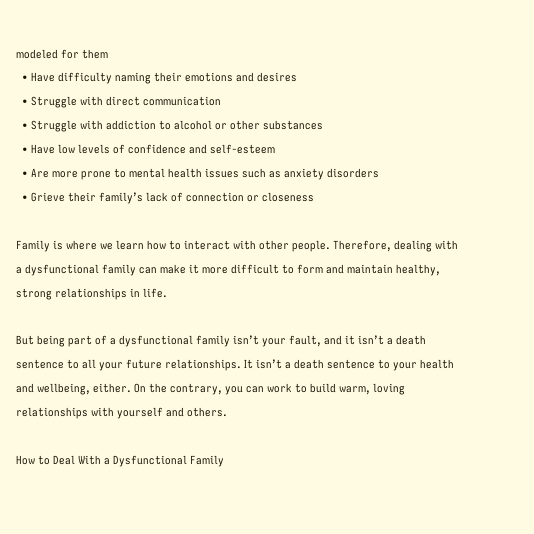modeled for them
  • Have difficulty naming their emotions and desires
  • Struggle with direct communication
  • Struggle with addiction to alcohol or other substances
  • Have low levels of confidence and self-esteem
  • Are more prone to mental health issues such as anxiety disorders
  • Grieve their family’s lack of connection or closeness

Family is where we learn how to interact with other people. Therefore, dealing with a dysfunctional family can make it more difficult to form and maintain healthy, strong relationships in life.

But being part of a dysfunctional family isn’t your fault, and it isn’t a death sentence to all your future relationships. It isn’t a death sentence to your health and wellbeing, either. On the contrary, you can work to build warm, loving relationships with yourself and others.

How to Deal With a Dysfunctional Family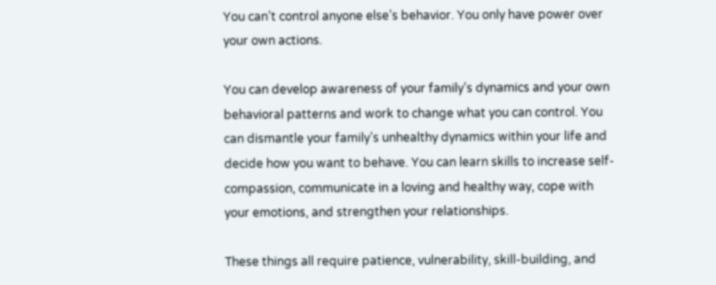You can’t control anyone else’s behavior. You only have power over your own actions.

You can develop awareness of your family’s dynamics and your own behavioral patterns and work to change what you can control. You can dismantle your family’s unhealthy dynamics within your life and decide how you want to behave. You can learn skills to increase self-compassion, communicate in a loving and healthy way, cope with your emotions, and strengthen your relationships.

These things all require patience, vulnerability, skill-building, and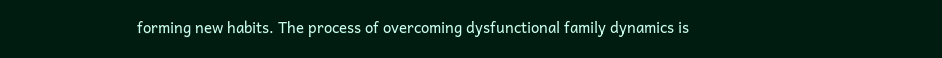forming new habits. The process of overcoming dysfunctional family dynamics is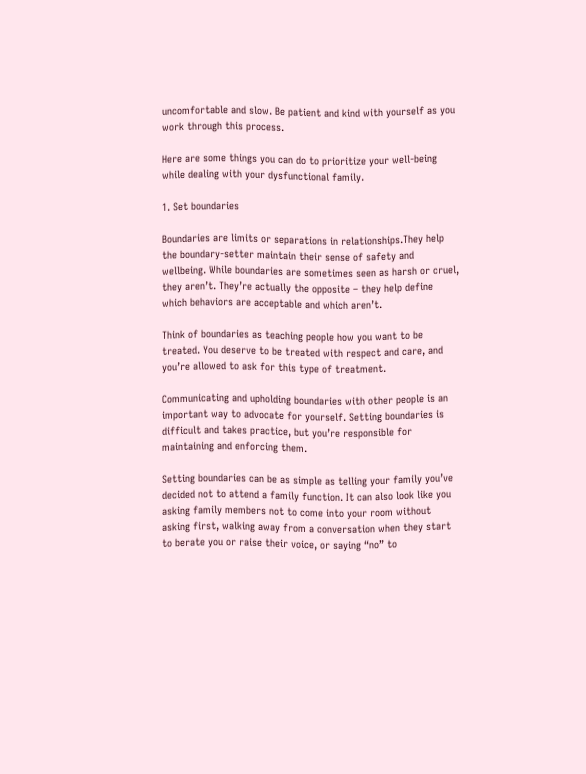uncomfortable and slow. Be patient and kind with yourself as you work through this process.

Here are some things you can do to prioritize your well-being while dealing with your dysfunctional family.

1. Set boundaries

Boundaries are limits or separations in relationships.They help the boundary-setter maintain their sense of safety and wellbeing. While boundaries are sometimes seen as harsh or cruel, they aren’t. They’re actually the opposite – they help define which behaviors are acceptable and which aren’t.

Think of boundaries as teaching people how you want to be treated. You deserve to be treated with respect and care, and you’re allowed to ask for this type of treatment.

Communicating and upholding boundaries with other people is an important way to advocate for yourself. Setting boundaries is difficult and takes practice, but you’re responsible for maintaining and enforcing them.

Setting boundaries can be as simple as telling your family you’ve decided not to attend a family function. It can also look like you asking family members not to come into your room without asking first, walking away from a conversation when they start to berate you or raise their voice, or saying “no” to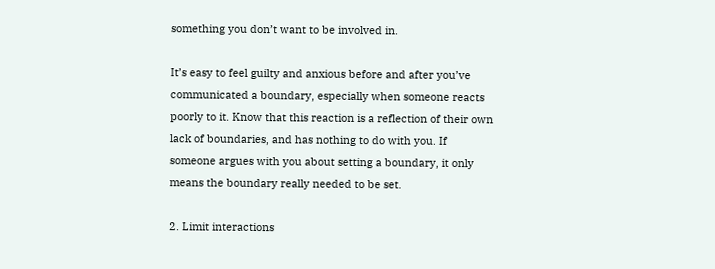something you don’t want to be involved in.

It’s easy to feel guilty and anxious before and after you’ve communicated a boundary, especially when someone reacts poorly to it. Know that this reaction is a reflection of their own lack of boundaries, and has nothing to do with you. If someone argues with you about setting a boundary, it only means the boundary really needed to be set.

2. Limit interactions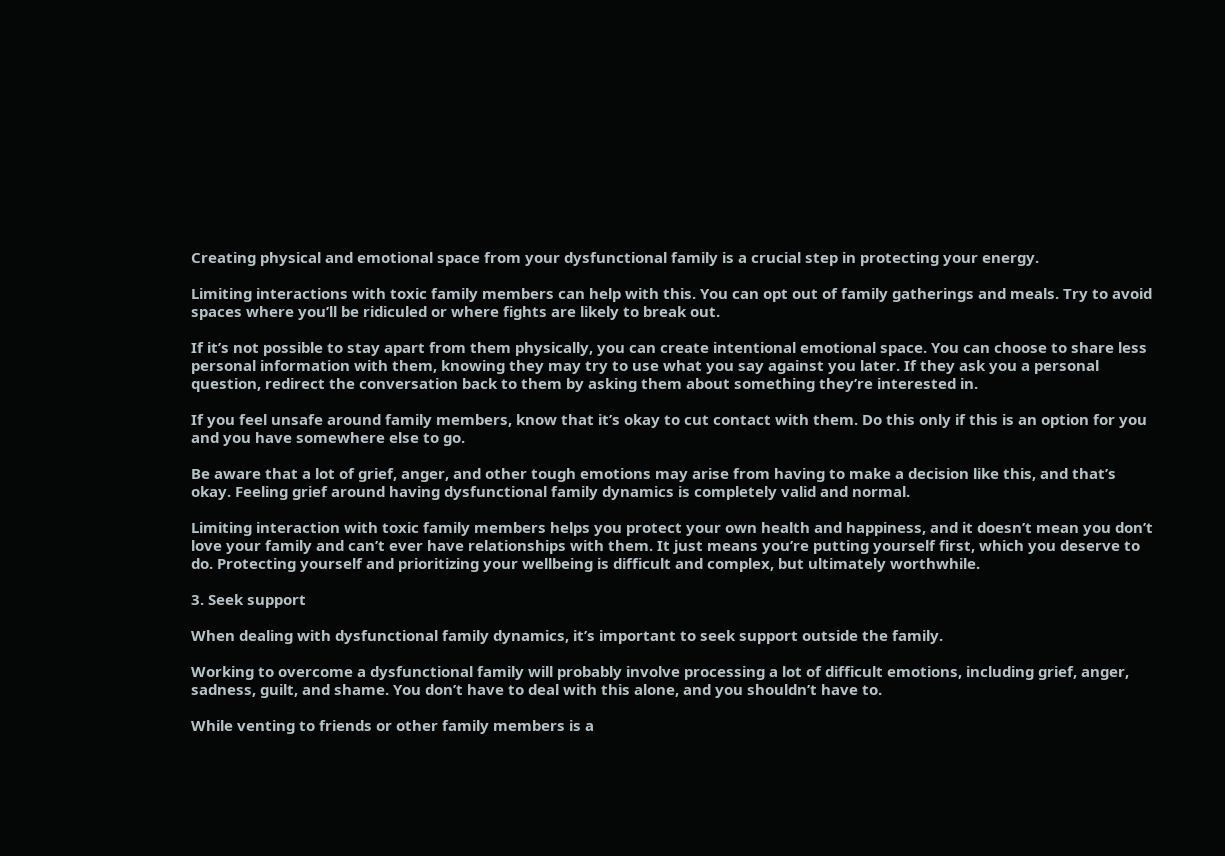Creating physical and emotional space from your dysfunctional family is a crucial step in protecting your energy.

Limiting interactions with toxic family members can help with this. You can opt out of family gatherings and meals. Try to avoid spaces where you’ll be ridiculed or where fights are likely to break out.

If it’s not possible to stay apart from them physically, you can create intentional emotional space. You can choose to share less personal information with them, knowing they may try to use what you say against you later. If they ask you a personal question, redirect the conversation back to them by asking them about something they’re interested in.

If you feel unsafe around family members, know that it’s okay to cut contact with them. Do this only if this is an option for you and you have somewhere else to go.

Be aware that a lot of grief, anger, and other tough emotions may arise from having to make a decision like this, and that’s okay. Feeling grief around having dysfunctional family dynamics is completely valid and normal.

Limiting interaction with toxic family members helps you protect your own health and happiness, and it doesn’t mean you don’t love your family and can’t ever have relationships with them. It just means you’re putting yourself first, which you deserve to do. Protecting yourself and prioritizing your wellbeing is difficult and complex, but ultimately worthwhile.

3. Seek support

When dealing with dysfunctional family dynamics, it’s important to seek support outside the family.

Working to overcome a dysfunctional family will probably involve processing a lot of difficult emotions, including grief, anger, sadness, guilt, and shame. You don’t have to deal with this alone, and you shouldn’t have to.

While venting to friends or other family members is a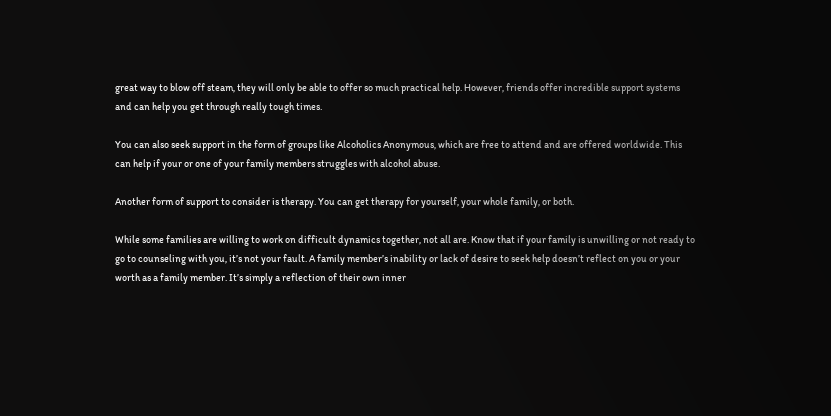great way to blow off steam, they will only be able to offer so much practical help. However, friends offer incredible support systems and can help you get through really tough times.

You can also seek support in the form of groups like Alcoholics Anonymous, which are free to attend and are offered worldwide. This can help if your or one of your family members struggles with alcohol abuse.

Another form of support to consider is therapy. You can get therapy for yourself, your whole family, or both.

While some families are willing to work on difficult dynamics together, not all are. Know that if your family is unwilling or not ready to go to counseling with you, it’s not your fault. A family member’s inability or lack of desire to seek help doesn’t reflect on you or your worth as a family member. It’s simply a reflection of their own inner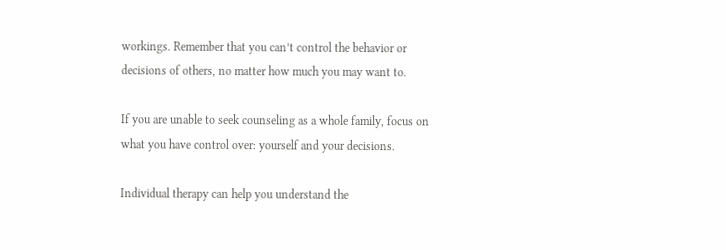workings. Remember that you can’t control the behavior or decisions of others, no matter how much you may want to.

If you are unable to seek counseling as a whole family, focus on what you have control over: yourself and your decisions.

Individual therapy can help you understand the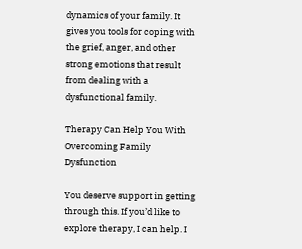dynamics of your family. It gives you tools for coping with the grief, anger, and other strong emotions that result from dealing with a dysfunctional family.

Therapy Can Help You With Overcoming Family Dysfunction

You deserve support in getting through this. If you’d like to explore therapy, I can help. I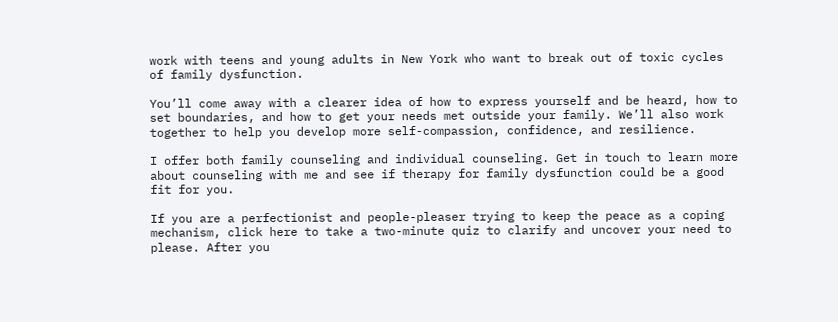work with teens and young adults in New York who want to break out of toxic cycles of family dysfunction.

You’ll come away with a clearer idea of how to express yourself and be heard, how to set boundaries, and how to get your needs met outside your family. We’ll also work together to help you develop more self-compassion, confidence, and resilience.

I offer both family counseling and individual counseling. Get in touch to learn more about counseling with me and see if therapy for family dysfunction could be a good fit for you.

If you are a perfectionist and people-pleaser trying to keep the peace as a coping mechanism, click here to take a two-minute quiz to clarify and uncover your need to please. After you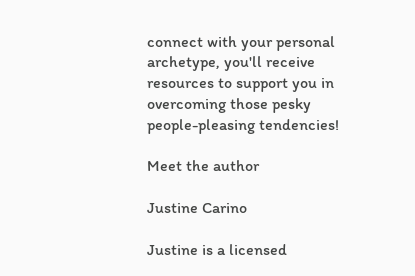connect with your personal archetype, you'll receive resources to support you in overcoming those pesky people-pleasing tendencies!

Meet the author

Justine Carino

Justine is a licensed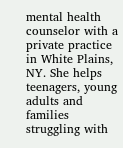mental health counselor with a private practice in White Plains, NY. She helps teenagers, young adults and families struggling with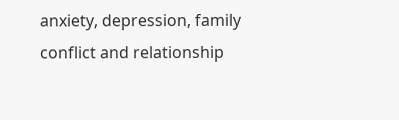anxiety, depression, family conflict and relationship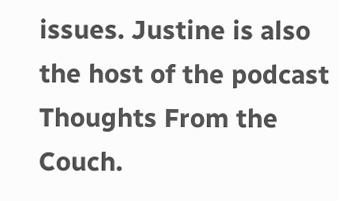issues. Justine is also the host of the podcast Thoughts From the Couch.